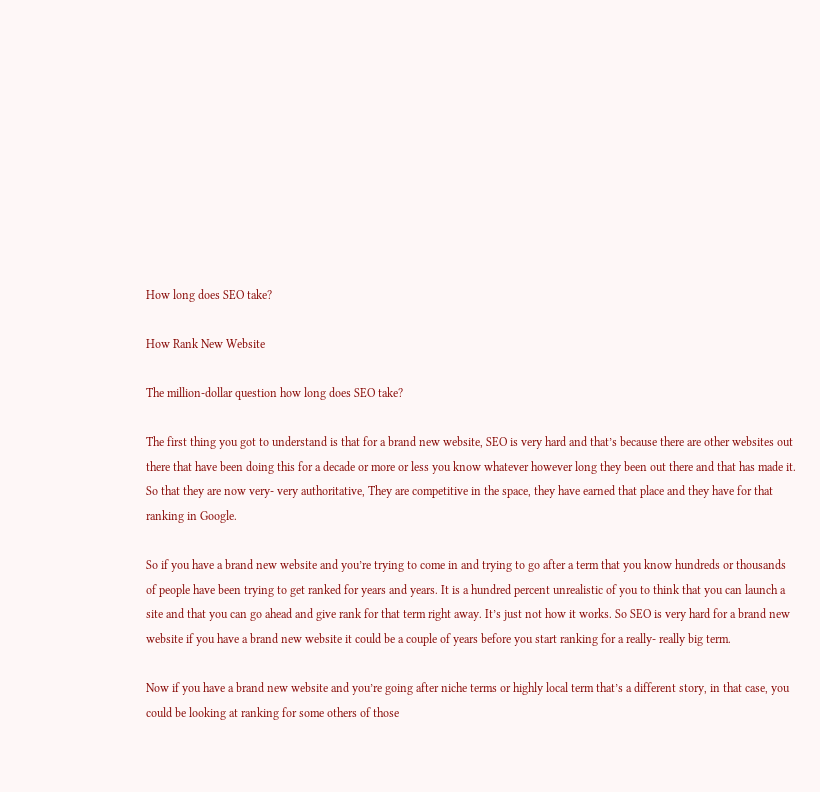How long does SEO take?

How Rank New Website

The million-dollar question how long does SEO take?

The first thing you got to understand is that for a brand new website, SEO is very hard and that’s because there are other websites out there that have been doing this for a decade or more or less you know whatever however long they been out there and that has made it. So that they are now very- very authoritative, They are competitive in the space, they have earned that place and they have for that ranking in Google.

So if you have a brand new website and you’re trying to come in and trying to go after a term that you know hundreds or thousands of people have been trying to get ranked for years and years. It is a hundred percent unrealistic of you to think that you can launch a site and that you can go ahead and give rank for that term right away. It’s just not how it works. So SEO is very hard for a brand new website if you have a brand new website it could be a couple of years before you start ranking for a really- really big term.

Now if you have a brand new website and you’re going after niche terms or highly local term that’s a different story, in that case, you could be looking at ranking for some others of those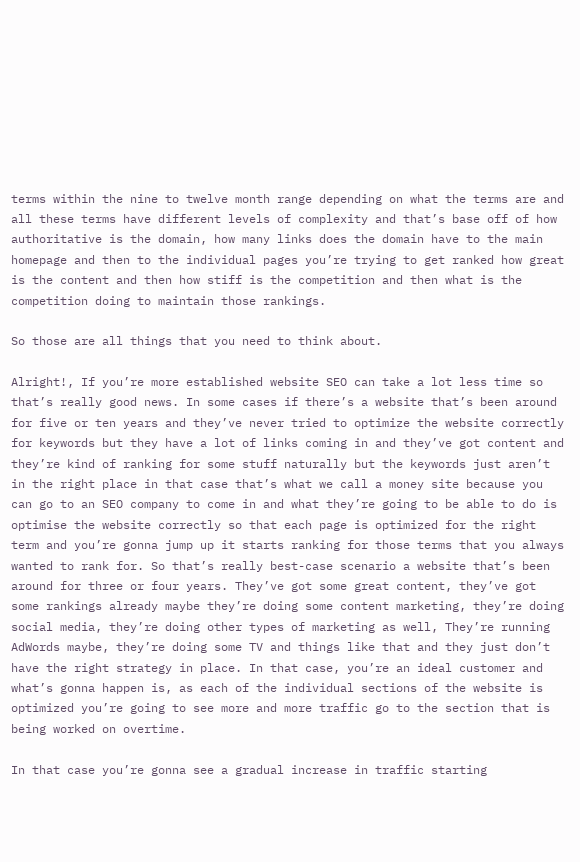terms within the nine to twelve month range depending on what the terms are and all these terms have different levels of complexity and that’s base off of how authoritative is the domain, how many links does the domain have to the main homepage and then to the individual pages you’re trying to get ranked how great is the content and then how stiff is the competition and then what is the competition doing to maintain those rankings.

So those are all things that you need to think about.

Alright!, If you’re more established website SEO can take a lot less time so that’s really good news. In some cases if there’s a website that’s been around for five or ten years and they’ve never tried to optimize the website correctly for keywords but they have a lot of links coming in and they’ve got content and they’re kind of ranking for some stuff naturally but the keywords just aren’t in the right place in that case that’s what we call a money site because you can go to an SEO company to come in and what they’re going to be able to do is optimise the website correctly so that each page is optimized for the right term and you’re gonna jump up it starts ranking for those terms that you always wanted to rank for. So that’s really best-case scenario a website that’s been around for three or four years. They’ve got some great content, they’ve got some rankings already maybe they’re doing some content marketing, they’re doing social media, they’re doing other types of marketing as well, They’re running AdWords maybe, they’re doing some TV and things like that and they just don’t have the right strategy in place. In that case, you’re an ideal customer and what’s gonna happen is, as each of the individual sections of the website is optimized you’re going to see more and more traffic go to the section that is being worked on overtime.

In that case you’re gonna see a gradual increase in traffic starting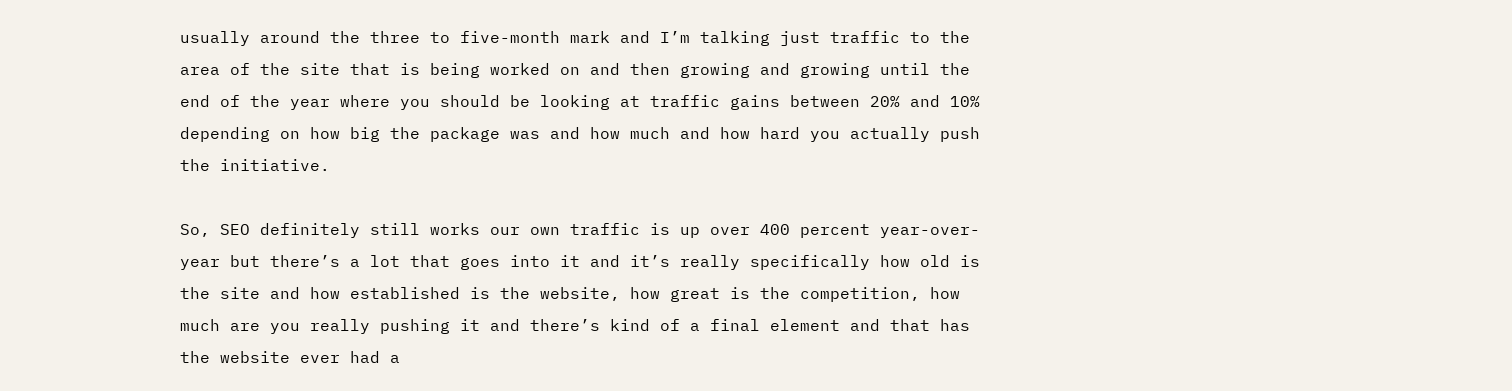usually around the three to five-month mark and I’m talking just traffic to the area of the site that is being worked on and then growing and growing until the end of the year where you should be looking at traffic gains between 20% and 10% depending on how big the package was and how much and how hard you actually push the initiative.

So, SEO definitely still works our own traffic is up over 400 percent year-over-year but there’s a lot that goes into it and it’s really specifically how old is the site and how established is the website, how great is the competition, how much are you really pushing it and there’s kind of a final element and that has the website ever had a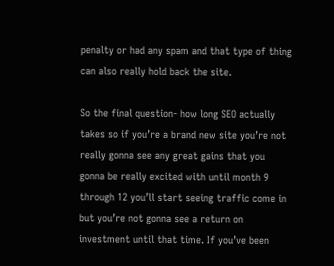penalty or had any spam and that type of thing can also really hold back the site.

So the final question- how long SEO actually takes so if you’re a brand new site you’re not really gonna see any great gains that you gonna be really excited with until month 9 through 12 you’ll start seeing traffic come in but you’re not gonna see a return on investment until that time. If you’ve been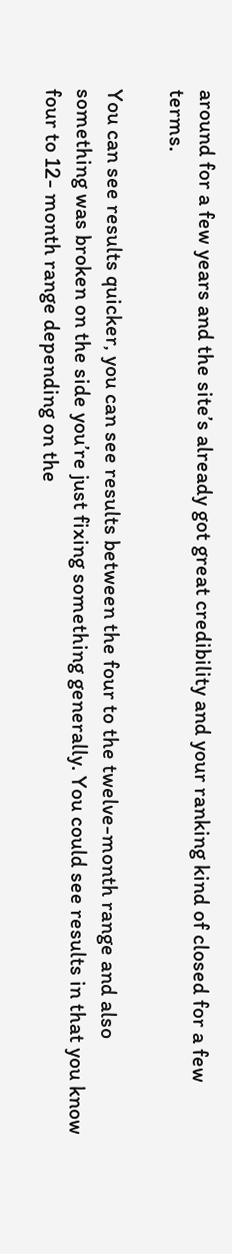around for a few years and the site’s already got great credibility and your ranking kind of closed for a few terms.

You can see results quicker, you can see results between the four to the twelve-month range and also something was broken on the side you’re just fixing something generally. You could see results in that you know four to 12- month range depending on the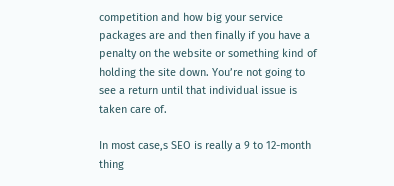competition and how big your service packages are and then finally if you have a penalty on the website or something kind of holding the site down. You’re not going to see a return until that individual issue is taken care of.

In most case,s SEO is really a 9 to 12-month thing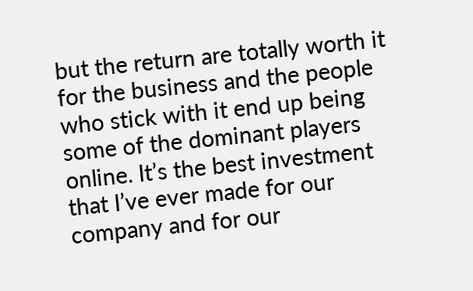but the return are totally worth it for the business and the people who stick with it end up being some of the dominant players online. It’s the best investment that I’ve ever made for our company and for our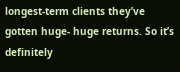longest-term clients they’ve gotten huge- huge returns. So it’s definitely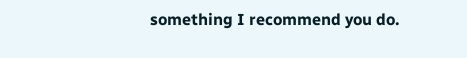something I recommend you do.